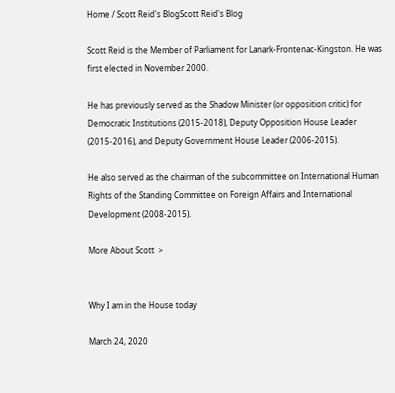Home / Scott Reid's BlogScott Reid's Blog

Scott Reid is the Member of Parliament for Lanark-Frontenac-Kingston. He was first elected in November 2000.

He has previously served as the Shadow Minister (or opposition critic) for Democratic Institutions (2015-2018), Deputy Opposition House Leader (2015-2016), and Deputy Government House Leader (2006-2015).

He also served as the chairman of the subcommittee on International Human Rights of the Standing Committee on Foreign Affairs and International Development (2008-2015).

More About Scott  >


Why I am in the House today

March 24, 2020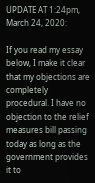UPDATE AT 1:24pm, March 24, 2020:

If you read my essay below, I make it clear that my objections are completely procedural. I have no objection to the relief measures bill passing today as long as the government provides it to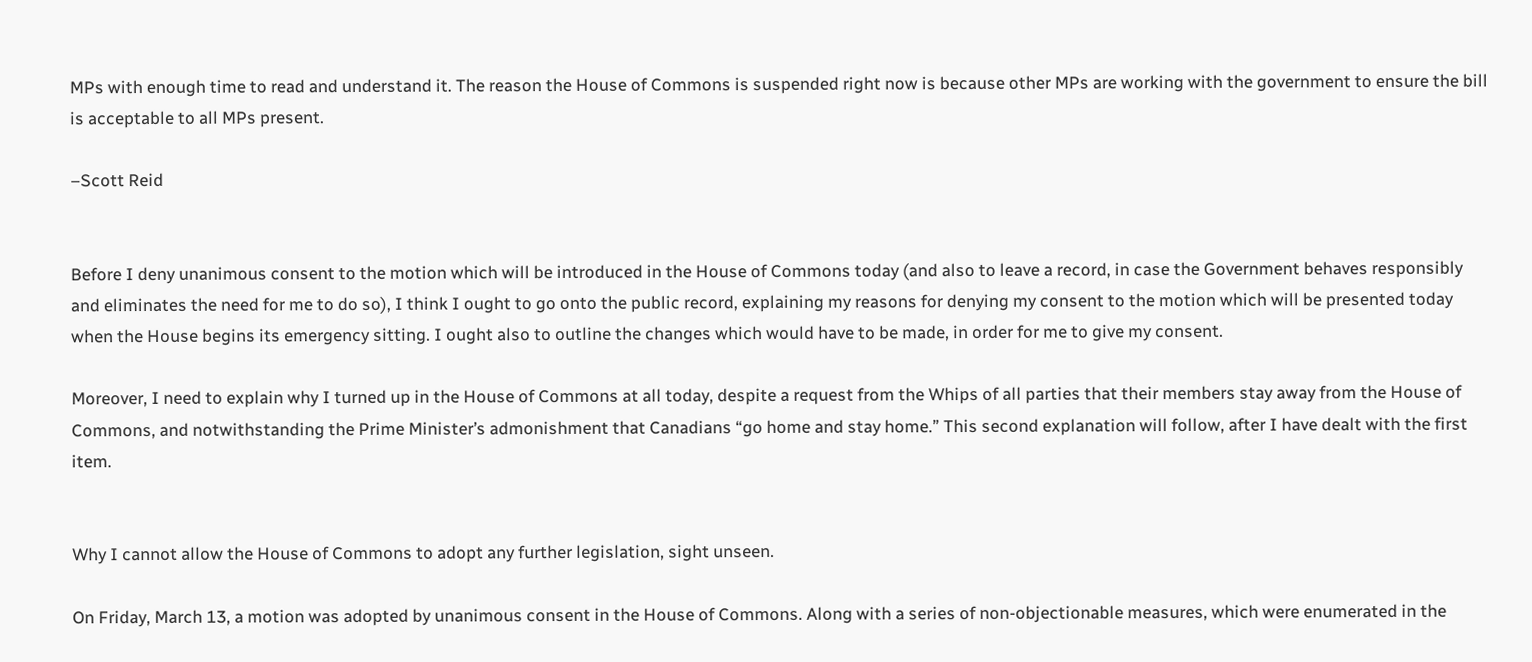MPs with enough time to read and understand it. The reason the House of Commons is suspended right now is because other MPs are working with the government to ensure the bill is acceptable to all MPs present.

–Scott Reid


Before I deny unanimous consent to the motion which will be introduced in the House of Commons today (and also to leave a record, in case the Government behaves responsibly and eliminates the need for me to do so), I think I ought to go onto the public record, explaining my reasons for denying my consent to the motion which will be presented today when the House begins its emergency sitting. I ought also to outline the changes which would have to be made, in order for me to give my consent.

Moreover, I need to explain why I turned up in the House of Commons at all today, despite a request from the Whips of all parties that their members stay away from the House of Commons, and notwithstanding the Prime Minister’s admonishment that Canadians “go home and stay home.” This second explanation will follow, after I have dealt with the first item.


Why I cannot allow the House of Commons to adopt any further legislation, sight unseen.

On Friday, March 13, a motion was adopted by unanimous consent in the House of Commons. Along with a series of non-objectionable measures, which were enumerated in the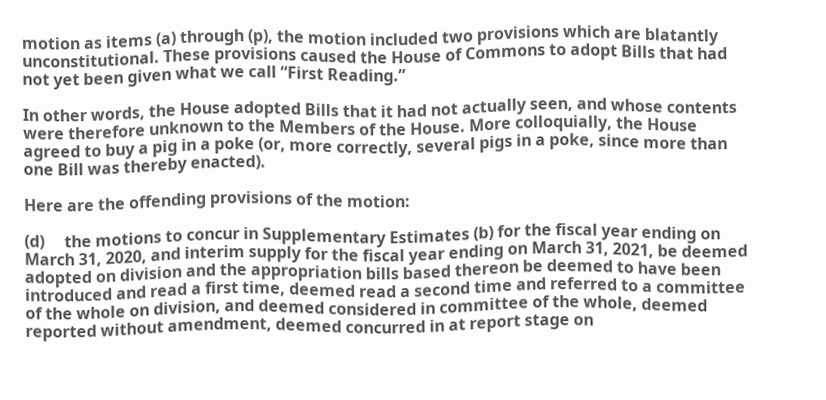motion as items (a) through (p), the motion included two provisions which are blatantly unconstitutional. These provisions caused the House of Commons to adopt Bills that had not yet been given what we call “First Reading.”

In other words, the House adopted Bills that it had not actually seen, and whose contents were therefore unknown to the Members of the House. More colloquially, the House agreed to buy a pig in a poke (or, more correctly, several pigs in a poke, since more than one Bill was thereby enacted).

Here are the offending provisions of the motion:

(d)     the motions to concur in Supplementary Estimates (b) for the fiscal year ending on March 31, 2020, and interim supply for the fiscal year ending on March 31, 2021, be deemed adopted on division and the appropriation bills based thereon be deemed to have been introduced and read a first time, deemed read a second time and referred to a committee of the whole on division, and deemed considered in committee of the whole, deemed reported without amendment, deemed concurred in at report stage on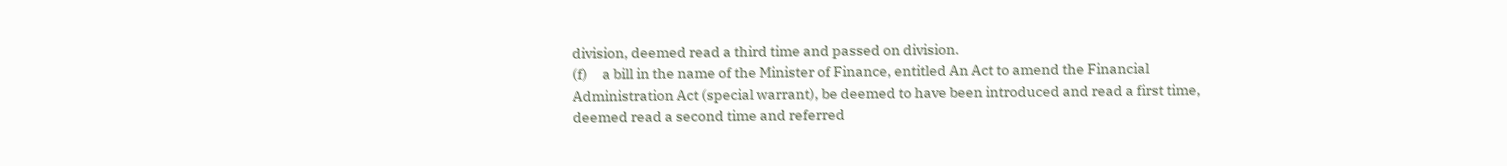division, deemed read a third time and passed on division.
(f)     a bill in the name of the Minister of Finance, entitled An Act to amend the Financial Administration Act (special warrant), be deemed to have been introduced and read a first time, deemed read a second time and referred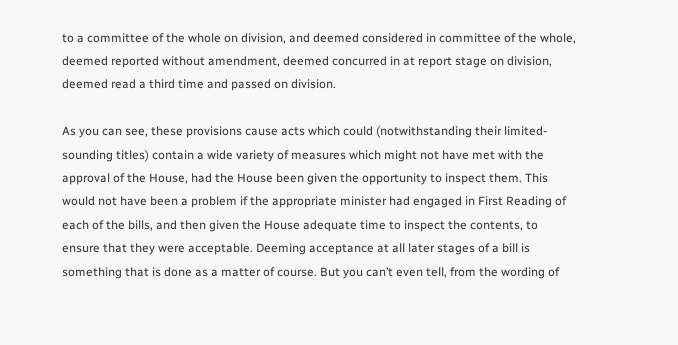to a committee of the whole on division, and deemed considered in committee of the whole, deemed reported without amendment, deemed concurred in at report stage on division, deemed read a third time and passed on division.

As you can see, these provisions cause acts which could (notwithstanding their limited-sounding titles) contain a wide variety of measures which might not have met with the approval of the House, had the House been given the opportunity to inspect them. This would not have been a problem if the appropriate minister had engaged in First Reading of each of the bills, and then given the House adequate time to inspect the contents, to ensure that they were acceptable. Deeming acceptance at all later stages of a bill is something that is done as a matter of course. But you can’t even tell, from the wording of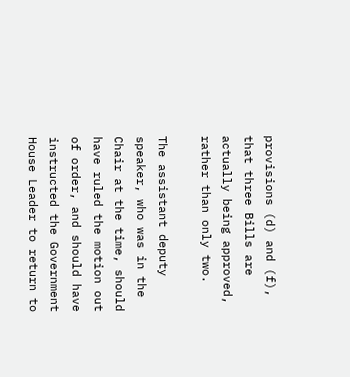provisions (d) and (f), that three Bills are actually being approved, rather than only two.

The assistant deputy speaker, who was in the Chair at the time, should have ruled the motion out of order, and should have instructed the Government House Leader to return to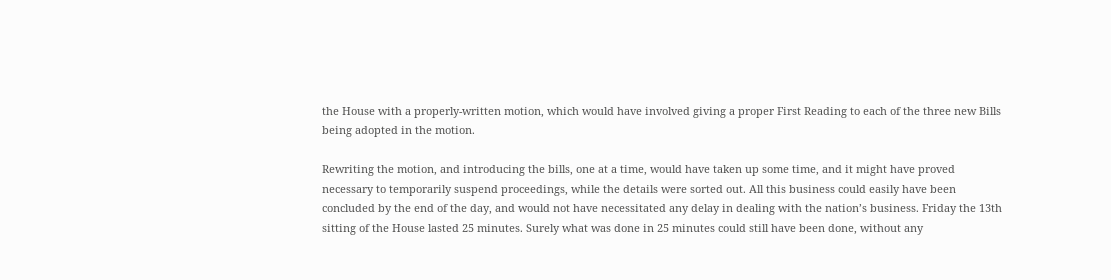the House with a properly-written motion, which would have involved giving a proper First Reading to each of the three new Bills being adopted in the motion.

Rewriting the motion, and introducing the bills, one at a time, would have taken up some time, and it might have proved necessary to temporarily suspend proceedings, while the details were sorted out. All this business could easily have been concluded by the end of the day, and would not have necessitated any delay in dealing with the nation’s business. Friday the 13th sitting of the House lasted 25 minutes. Surely what was done in 25 minutes could still have been done, without any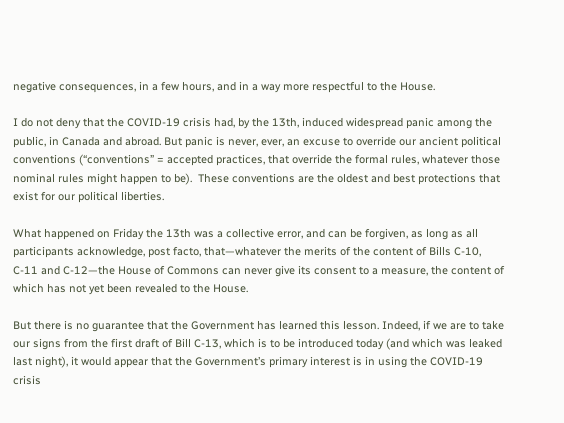negative consequences, in a few hours, and in a way more respectful to the House.

I do not deny that the COVID-19 crisis had, by the 13th, induced widespread panic among the public, in Canada and abroad. But panic is never, ever, an excuse to override our ancient political conventions (“conventions” = accepted practices, that override the formal rules, whatever those nominal rules might happen to be).  These conventions are the oldest and best protections that exist for our political liberties.

What happened on Friday the 13th was a collective error, and can be forgiven, as long as all participants acknowledge, post facto, that—whatever the merits of the content of Bills C-10, C-11 and C-12—the House of Commons can never give its consent to a measure, the content of which has not yet been revealed to the House.

But there is no guarantee that the Government has learned this lesson. Indeed, if we are to take our signs from the first draft of Bill C-13, which is to be introduced today (and which was leaked last night), it would appear that the Government’s primary interest is in using the COVID-19 crisis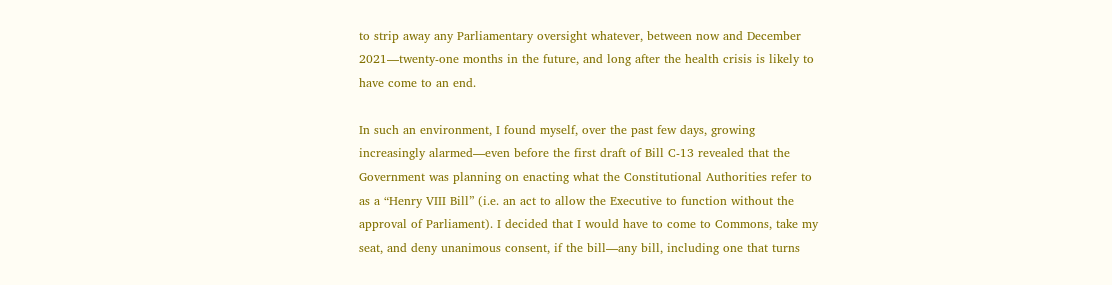to strip away any Parliamentary oversight whatever, between now and December 2021—twenty-one months in the future, and long after the health crisis is likely to have come to an end.

In such an environment, I found myself, over the past few days, growing increasingly alarmed—even before the first draft of Bill C-13 revealed that the Government was planning on enacting what the Constitutional Authorities refer to as a “Henry VIII Bill” (i.e. an act to allow the Executive to function without the approval of Parliament). I decided that I would have to come to Commons, take my seat, and deny unanimous consent, if the bill—any bill, including one that turns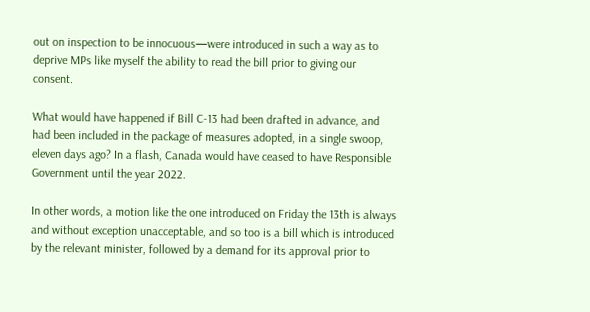out on inspection to be innocuous—were introduced in such a way as to deprive MPs like myself the ability to read the bill prior to giving our consent.

What would have happened if Bill C-13 had been drafted in advance, and had been included in the package of measures adopted, in a single swoop, eleven days ago? In a flash, Canada would have ceased to have Responsible Government until the year 2022.

In other words, a motion like the one introduced on Friday the 13th is always and without exception unacceptable, and so too is a bill which is introduced by the relevant minister, followed by a demand for its approval prior to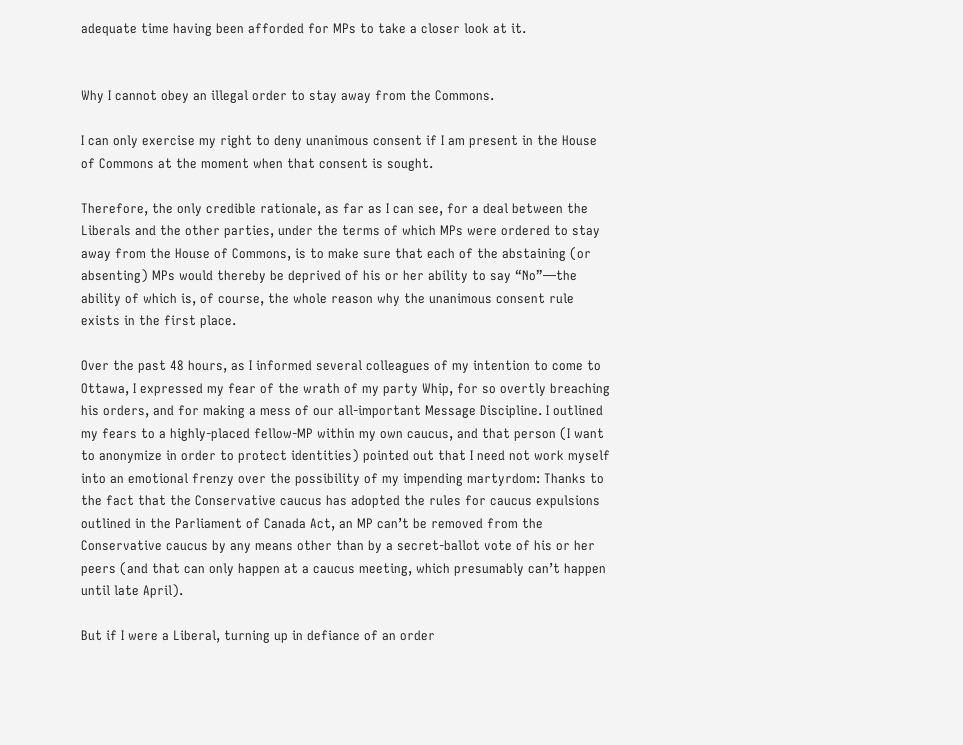adequate time having been afforded for MPs to take a closer look at it.


Why I cannot obey an illegal order to stay away from the Commons.

I can only exercise my right to deny unanimous consent if I am present in the House of Commons at the moment when that consent is sought.

Therefore, the only credible rationale, as far as I can see, for a deal between the Liberals and the other parties, under the terms of which MPs were ordered to stay away from the House of Commons, is to make sure that each of the abstaining (or absenting) MPs would thereby be deprived of his or her ability to say “No”—the ability of which is, of course, the whole reason why the unanimous consent rule exists in the first place.

Over the past 48 hours, as I informed several colleagues of my intention to come to Ottawa, I expressed my fear of the wrath of my party Whip, for so overtly breaching his orders, and for making a mess of our all-important Message Discipline. I outlined my fears to a highly-placed fellow-MP within my own caucus, and that person (I want to anonymize in order to protect identities) pointed out that I need not work myself into an emotional frenzy over the possibility of my impending martyrdom: Thanks to the fact that the Conservative caucus has adopted the rules for caucus expulsions outlined in the Parliament of Canada Act, an MP can’t be removed from the Conservative caucus by any means other than by a secret-ballot vote of his or her peers (and that can only happen at a caucus meeting, which presumably can’t happen until late April).

But if I were a Liberal, turning up in defiance of an order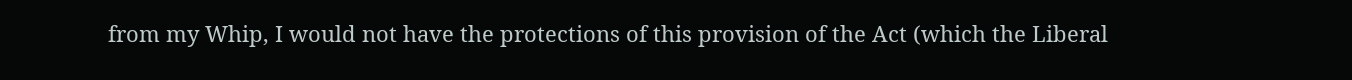from my Whip, I would not have the protections of this provision of the Act (which the Liberal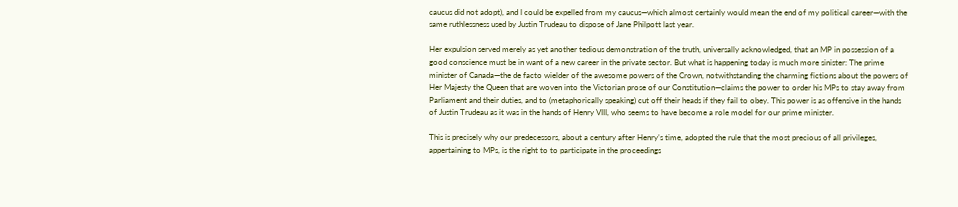caucus did not adopt), and I could be expelled from my caucus—which almost certainly would mean the end of my political career—with the same ruthlessness used by Justin Trudeau to dispose of Jane Philpott last year.

Her expulsion served merely as yet another tedious demonstration of the truth, universally acknowledged, that an MP in possession of a good conscience must be in want of a new career in the private sector. But what is happening today is much more sinister: The prime minister of Canada—the de facto wielder of the awesome powers of the Crown, notwithstanding the charming fictions about the powers of Her Majesty the Queen that are woven into the Victorian prose of our Constitution—claims the power to order his MPs to stay away from Parliament and their duties, and to (metaphorically speaking) cut off their heads if they fail to obey. This power is as offensive in the hands of Justin Trudeau as it was in the hands of Henry VIII, who seems to have become a role model for our prime minister.

This is precisely why our predecessors, about a century after Henry’s time, adopted the rule that the most precious of all privileges, appertaining to MPs, is the right to to participate in the proceedings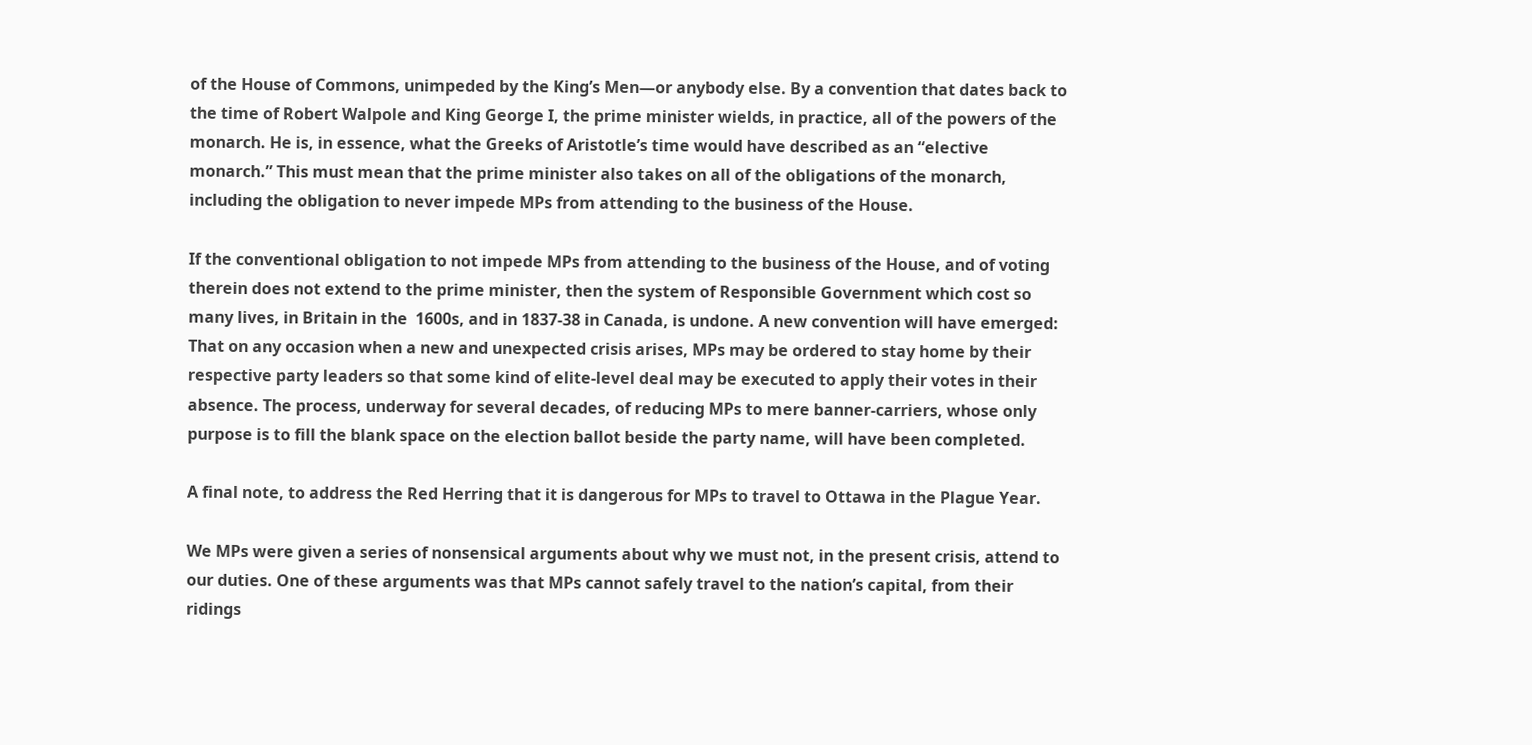of the House of Commons, unimpeded by the King’s Men—or anybody else. By a convention that dates back to the time of Robert Walpole and King George I, the prime minister wields, in practice, all of the powers of the monarch. He is, in essence, what the Greeks of Aristotle’s time would have described as an “elective monarch.” This must mean that the prime minister also takes on all of the obligations of the monarch, including the obligation to never impede MPs from attending to the business of the House.

If the conventional obligation to not impede MPs from attending to the business of the House, and of voting therein does not extend to the prime minister, then the system of Responsible Government which cost so many lives, in Britain in the  1600s, and in 1837-38 in Canada, is undone. A new convention will have emerged: That on any occasion when a new and unexpected crisis arises, MPs may be ordered to stay home by their respective party leaders so that some kind of elite-level deal may be executed to apply their votes in their absence. The process, underway for several decades, of reducing MPs to mere banner-carriers, whose only purpose is to fill the blank space on the election ballot beside the party name, will have been completed.

A final note, to address the Red Herring that it is dangerous for MPs to travel to Ottawa in the Plague Year.

We MPs were given a series of nonsensical arguments about why we must not, in the present crisis, attend to our duties. One of these arguments was that MPs cannot safely travel to the nation’s capital, from their ridings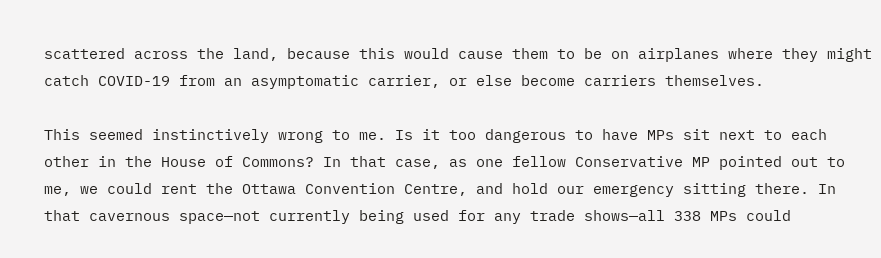scattered across the land, because this would cause them to be on airplanes where they might catch COVID-19 from an asymptomatic carrier, or else become carriers themselves.

This seemed instinctively wrong to me. Is it too dangerous to have MPs sit next to each other in the House of Commons? In that case, as one fellow Conservative MP pointed out to me, we could rent the Ottawa Convention Centre, and hold our emergency sitting there. In that cavernous space—not currently being used for any trade shows—all 338 MPs could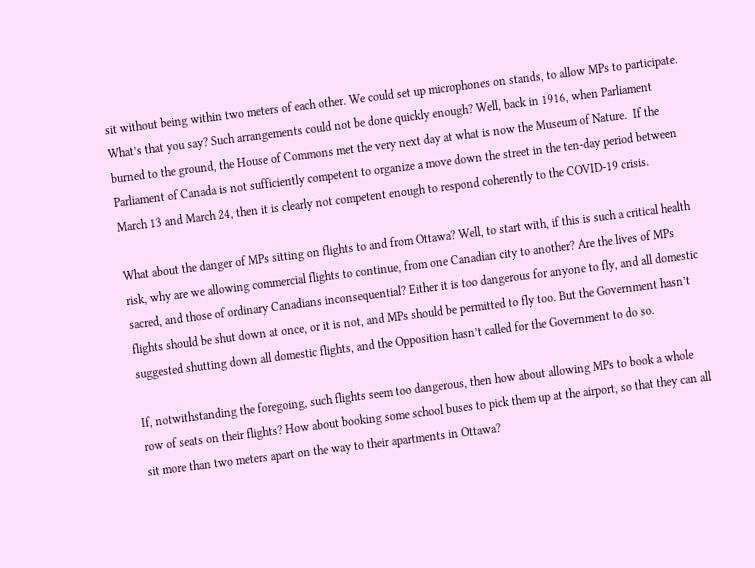sit without being within two meters of each other. We could set up microphones on stands, to allow MPs to participate. What’s that you say? Such arrangements could not be done quickly enough? Well, back in 1916, when Parliament burned to the ground, the House of Commons met the very next day at what is now the Museum of Nature.  If the Parliament of Canada is not sufficiently competent to organize a move down the street in the ten-day period between March 13 and March 24, then it is clearly not competent enough to respond coherently to the COVID-19 crisis.

What about the danger of MPs sitting on flights to and from Ottawa? Well, to start with, if this is such a critical health risk, why are we allowing commercial flights to continue, from one Canadian city to another? Are the lives of MPs sacred, and those of ordinary Canadians inconsequential? Either it is too dangerous for anyone to fly, and all domestic flights should be shut down at once, or it is not, and MPs should be permitted to fly too. But the Government hasn’t suggested shutting down all domestic flights, and the Opposition hasn’t called for the Government to do so.

If, notwithstanding the foregoing, such flights seem too dangerous, then how about allowing MPs to book a whole row of seats on their flights? How about booking some school buses to pick them up at the airport, so that they can all sit more than two meters apart on the way to their apartments in Ottawa?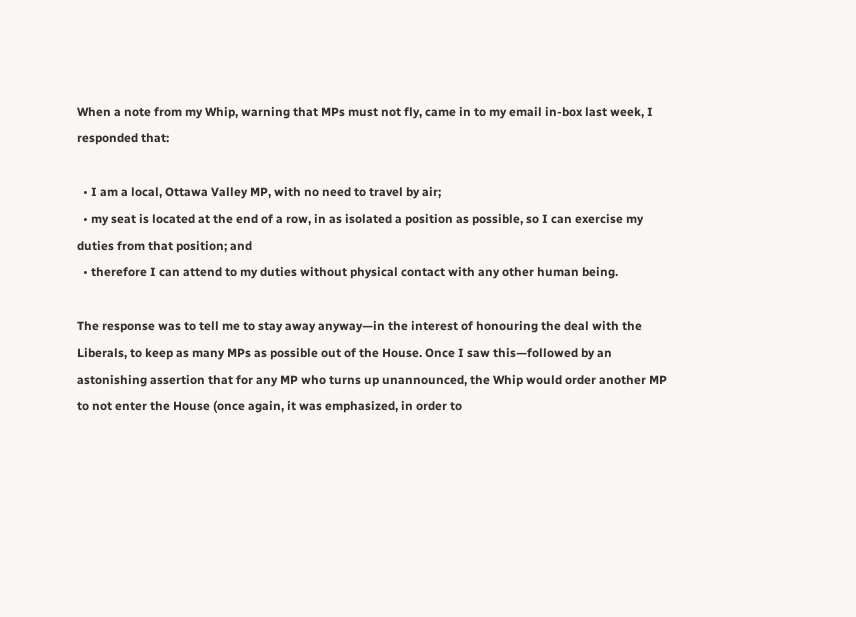When a note from my Whip, warning that MPs must not fly, came in to my email in-box last week, I responded that:

  • I am a local, Ottawa Valley MP, with no need to travel by air;
  • my seat is located at the end of a row, in as isolated a position as possible, so I can exercise my duties from that position; and
  • therefore I can attend to my duties without physical contact with any other human being.

The response was to tell me to stay away anyway—in the interest of honouring the deal with the Liberals, to keep as many MPs as possible out of the House. Once I saw this—followed by an astonishing assertion that for any MP who turns up unannounced, the Whip would order another MP to not enter the House (once again, it was emphasized, in order to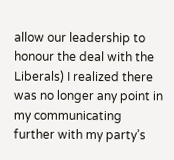allow our leadership to honour the deal with the Liberals) I realized there was no longer any point in my communicating further with my party’s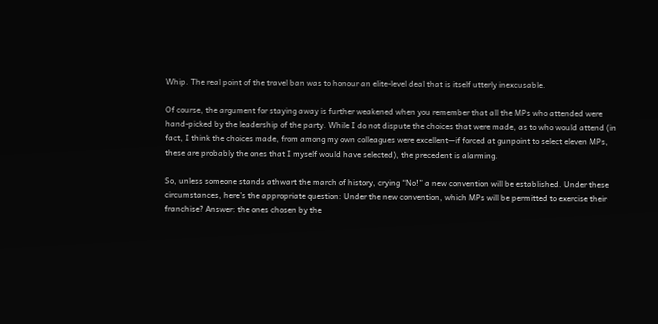Whip. The real point of the travel ban was to honour an elite-level deal that is itself utterly inexcusable.

Of course, the argument for staying away is further weakened when you remember that all the MPs who attended were hand-picked by the leadership of the party. While I do not dispute the choices that were made, as to who would attend (in fact, I think the choices made, from among my own colleagues were excellent—if forced at gunpoint to select eleven MPs, these are probably the ones that I myself would have selected), the precedent is alarming.

So, unless someone stands athwart the march of history, crying “No!” a new convention will be established. Under these circumstances, here’s the appropriate question: Under the new convention, which MPs will be permitted to exercise their franchise? Answer: the ones chosen by the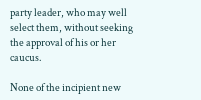party leader, who may well select them, without seeking the approval of his or her caucus.

None of the incipient new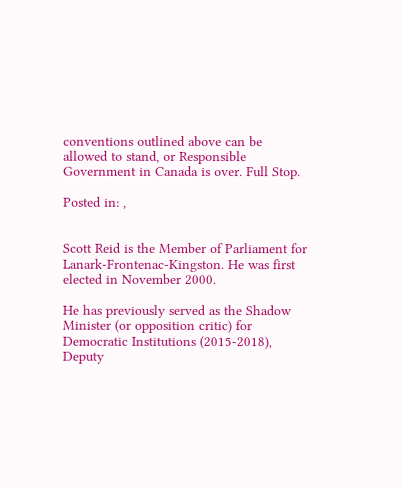conventions outlined above can be allowed to stand, or Responsible Government in Canada is over. Full Stop.

Posted in: ,


Scott Reid is the Member of Parliament for Lanark-Frontenac-Kingston. He was first elected in November 2000.

He has previously served as the Shadow Minister (or opposition critic) for Democratic Institutions (2015-2018), Deputy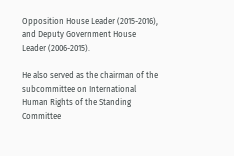Opposition House Leader (2015-2016), and Deputy Government House Leader (2006-2015).

He also served as the chairman of the subcommittee on International Human Rights of the Standing Committee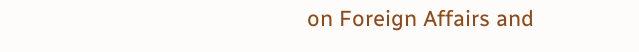on Foreign Affairs and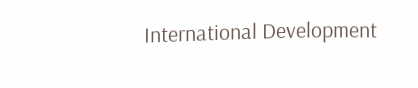International Development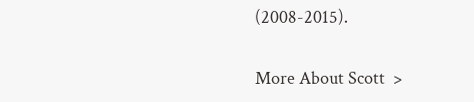(2008-2015).

More About Scott  >